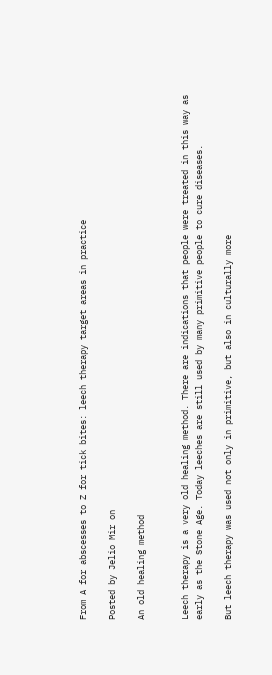From A for abscesses to Z for tick bites: leech therapy target areas in practice

Posted by Jelio Mir on

An old healing method


Leech therapy is a very old healing method. There are indications that people were treated in this way as early as the Stone Age. Today leeches are still used by many primitive people to cure diseases.

But leech therapy was used not only in primitive, but also in culturally more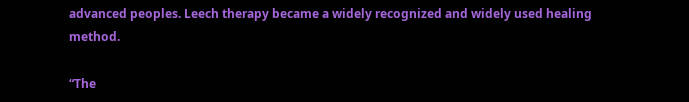advanced peoples. Leech therapy became a widely recognized and widely used healing method.

“The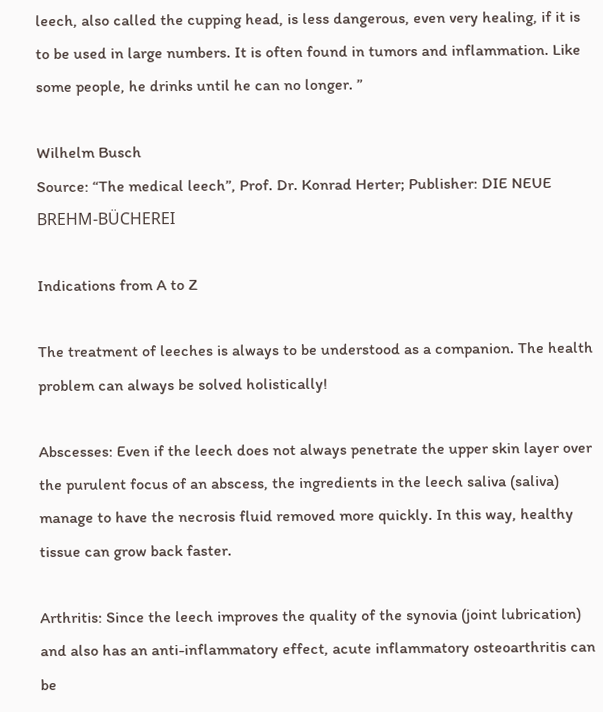leech, also called the cupping head, is less dangerous, even very healing, if it is to be used in large numbers. It is often found in tumors and inflammation. Like some people, he drinks until he can no longer. ”

Wilhelm Busch
Source: “The medical leech”, Prof. Dr. Konrad Herter; Publisher: DIE NEUE BREHM-BÜCHEREI

Indications from A to Z

The treatment of leeches is always to be understood as a companion. The health problem can always be solved holistically!

Abscesses: Even if the leech does not always penetrate the upper skin layer over the purulent focus of an abscess, the ingredients in the leech saliva (saliva) manage to have the necrosis fluid removed more quickly. In this way, healthy tissue can grow back faster.

Arthritis: Since the leech improves the quality of the synovia (joint lubrication) and also has an anti-inflammatory effect, acute inflammatory osteoarthritis can be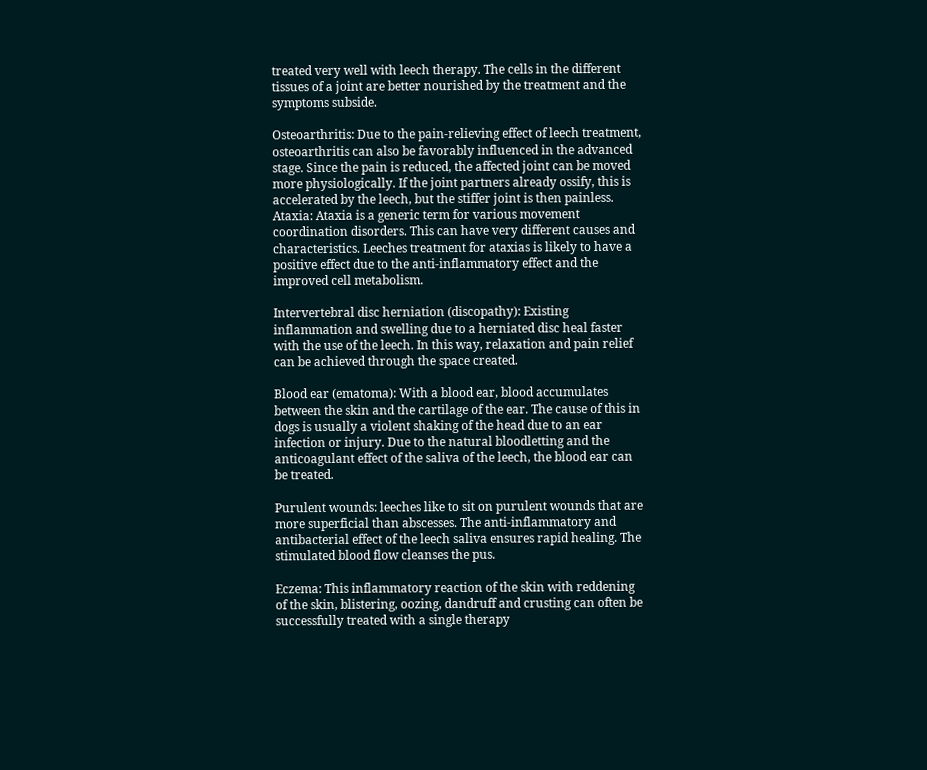treated very well with leech therapy. The cells in the different tissues of a joint are better nourished by the treatment and the symptoms subside.

Osteoarthritis: Due to the pain-relieving effect of leech treatment, osteoarthritis can also be favorably influenced in the advanced stage. Since the pain is reduced, the affected joint can be moved more physiologically. If the joint partners already ossify, this is accelerated by the leech, but the stiffer joint is then painless.
Ataxia: Ataxia is a generic term for various movement coordination disorders. This can have very different causes and characteristics. Leeches treatment for ataxias is likely to have a positive effect due to the anti-inflammatory effect and the improved cell metabolism.

Intervertebral disc herniation (discopathy): Existing inflammation and swelling due to a herniated disc heal faster with the use of the leech. In this way, relaxation and pain relief can be achieved through the space created.

Blood ear (ematoma): With a blood ear, blood accumulates between the skin and the cartilage of the ear. The cause of this in dogs is usually a violent shaking of the head due to an ear infection or injury. Due to the natural bloodletting and the anticoagulant effect of the saliva of the leech, the blood ear can be treated.

Purulent wounds: leeches like to sit on purulent wounds that are more superficial than abscesses. The anti-inflammatory and antibacterial effect of the leech saliva ensures rapid healing. The stimulated blood flow cleanses the pus.

Eczema: This inflammatory reaction of the skin with reddening of the skin, blistering, oozing, dandruff and crusting can often be successfully treated with a single therapy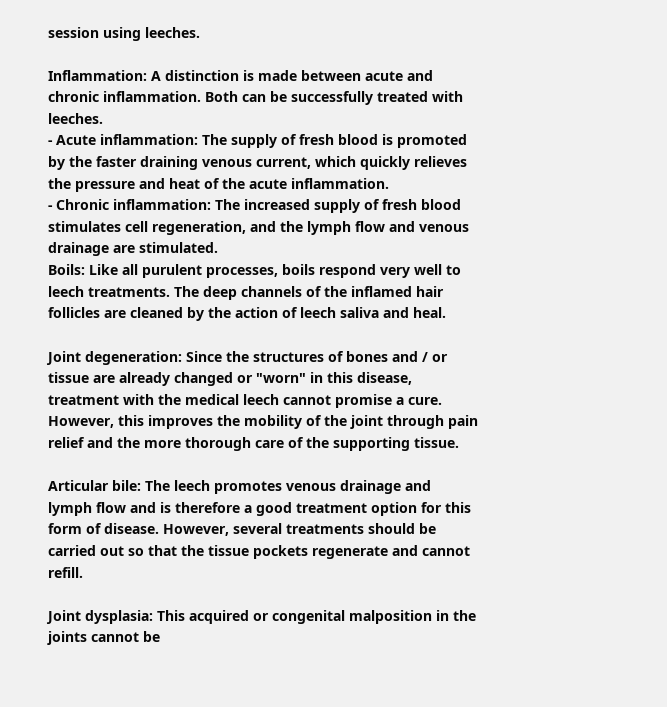session using leeches.

Inflammation: A distinction is made between acute and chronic inflammation. Both can be successfully treated with leeches.
- Acute inflammation: The supply of fresh blood is promoted by the faster draining venous current, which quickly relieves the pressure and heat of the acute inflammation.
- Chronic inflammation: The increased supply of fresh blood stimulates cell regeneration, and the lymph flow and venous drainage are stimulated.
Boils: Like all purulent processes, boils respond very well to leech treatments. The deep channels of the inflamed hair follicles are cleaned by the action of leech saliva and heal.

Joint degeneration: Since the structures of bones and / or tissue are already changed or "worn" in this disease, treatment with the medical leech cannot promise a cure. However, this improves the mobility of the joint through pain relief and the more thorough care of the supporting tissue.

Articular bile: The leech promotes venous drainage and lymph flow and is therefore a good treatment option for this form of disease. However, several treatments should be carried out so that the tissue pockets regenerate and cannot refill.

Joint dysplasia: This acquired or congenital malposition in the joints cannot be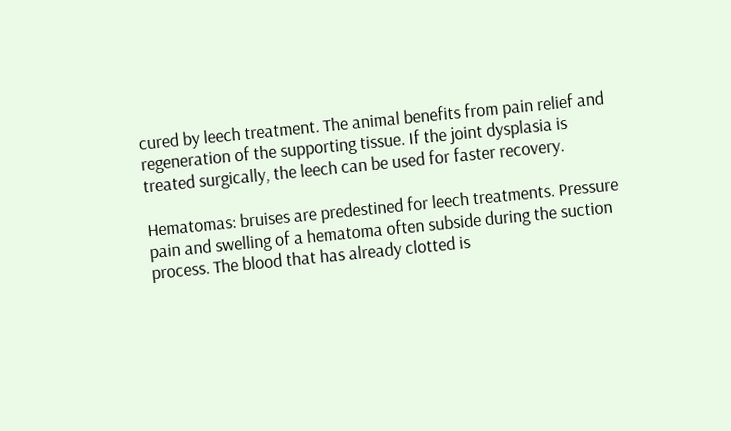cured by leech treatment. The animal benefits from pain relief and regeneration of the supporting tissue. If the joint dysplasia is treated surgically, the leech can be used for faster recovery.

Hematomas: bruises are predestined for leech treatments. Pressure pain and swelling of a hematoma often subside during the suction process. The blood that has already clotted is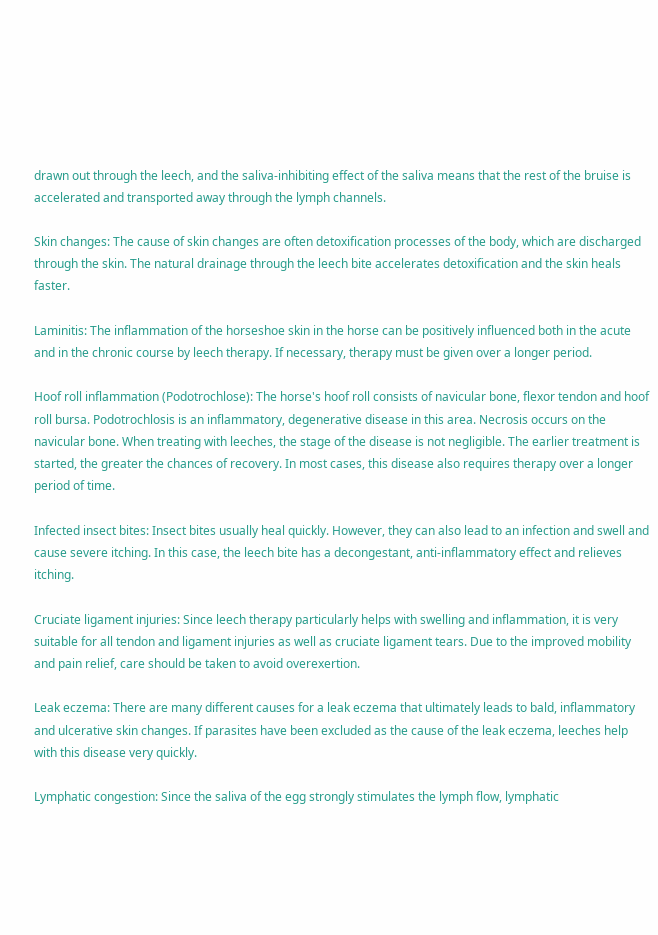drawn out through the leech, and the saliva-inhibiting effect of the saliva means that the rest of the bruise is accelerated and transported away through the lymph channels.

Skin changes: The cause of skin changes are often detoxification processes of the body, which are discharged through the skin. The natural drainage through the leech bite accelerates detoxification and the skin heals faster.

Laminitis: The inflammation of the horseshoe skin in the horse can be positively influenced both in the acute and in the chronic course by leech therapy. If necessary, therapy must be given over a longer period.

Hoof roll inflammation (Podotrochlose): The horse's hoof roll consists of navicular bone, flexor tendon and hoof roll bursa. Podotrochlosis is an inflammatory, degenerative disease in this area. Necrosis occurs on the navicular bone. When treating with leeches, the stage of the disease is not negligible. The earlier treatment is started, the greater the chances of recovery. In most cases, this disease also requires therapy over a longer period of time.

Infected insect bites: Insect bites usually heal quickly. However, they can also lead to an infection and swell and cause severe itching. In this case, the leech bite has a decongestant, anti-inflammatory effect and relieves itching.

Cruciate ligament injuries: Since leech therapy particularly helps with swelling and inflammation, it is very suitable for all tendon and ligament injuries as well as cruciate ligament tears. Due to the improved mobility and pain relief, care should be taken to avoid overexertion.

Leak eczema: There are many different causes for a leak eczema that ultimately leads to bald, inflammatory and ulcerative skin changes. If parasites have been excluded as the cause of the leak eczema, leeches help with this disease very quickly.

Lymphatic congestion: Since the saliva of the egg strongly stimulates the lymph flow, lymphatic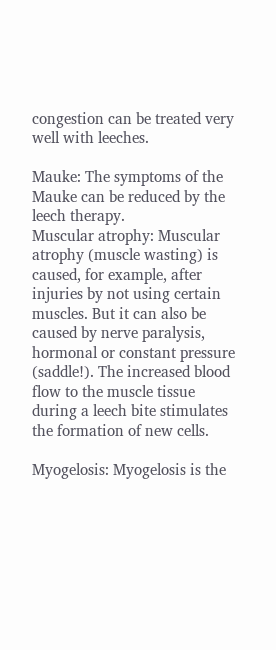congestion can be treated very well with leeches.

Mauke: The symptoms of the Mauke can be reduced by the leech therapy.
Muscular atrophy: Muscular atrophy (muscle wasting) is caused, for example, after injuries by not using certain muscles. But it can also be caused by nerve paralysis, hormonal or constant pressure (saddle!). The increased blood flow to the muscle tissue during a leech bite stimulates the formation of new cells.

Myogelosis: Myogelosis is the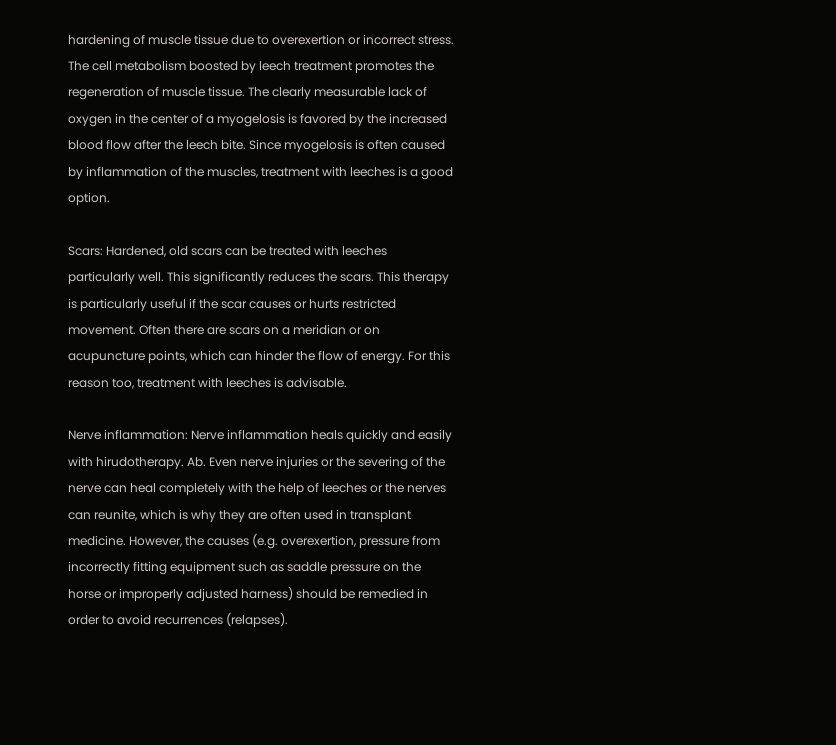hardening of muscle tissue due to overexertion or incorrect stress. The cell metabolism boosted by leech treatment promotes the regeneration of muscle tissue. The clearly measurable lack of oxygen in the center of a myogelosis is favored by the increased blood flow after the leech bite. Since myogelosis is often caused by inflammation of the muscles, treatment with leeches is a good option.

Scars: Hardened, old scars can be treated with leeches particularly well. This significantly reduces the scars. This therapy is particularly useful if the scar causes or hurts restricted movement. Often there are scars on a meridian or on acupuncture points, which can hinder the flow of energy. For this reason too, treatment with leeches is advisable.

Nerve inflammation: Nerve inflammation heals quickly and easily with hirudotherapy. Ab. Even nerve injuries or the severing of the nerve can heal completely with the help of leeches or the nerves can reunite, which is why they are often used in transplant medicine. However, the causes (e.g. overexertion, pressure from incorrectly fitting equipment such as saddle pressure on the horse or improperly adjusted harness) should be remedied in order to avoid recurrences (relapses).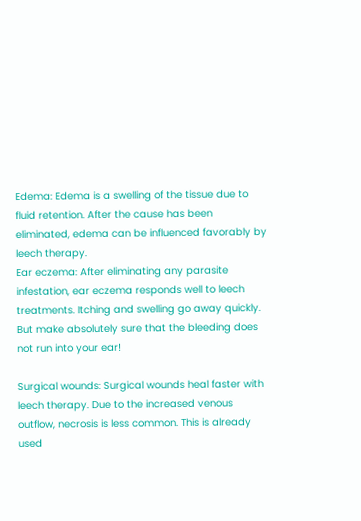Edema: Edema is a swelling of the tissue due to fluid retention. After the cause has been eliminated, edema can be influenced favorably by leech therapy.
Ear eczema: After eliminating any parasite infestation, ear eczema responds well to leech treatments. Itching and swelling go away quickly. But make absolutely sure that the bleeding does not run into your ear!

Surgical wounds: Surgical wounds heal faster with leech therapy. Due to the increased venous outflow, necrosis is less common. This is already used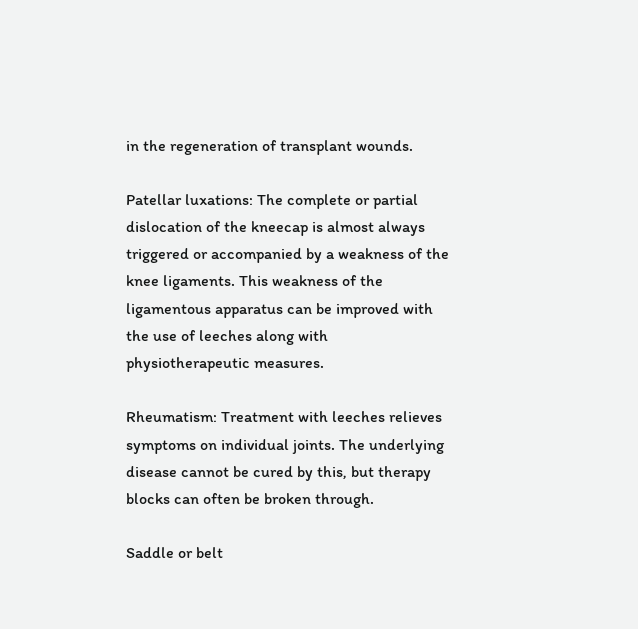in the regeneration of transplant wounds.

Patellar luxations: The complete or partial dislocation of the kneecap is almost always triggered or accompanied by a weakness of the knee ligaments. This weakness of the ligamentous apparatus can be improved with the use of leeches along with physiotherapeutic measures.

Rheumatism: Treatment with leeches relieves symptoms on individual joints. The underlying disease cannot be cured by this, but therapy blocks can often be broken through.

Saddle or belt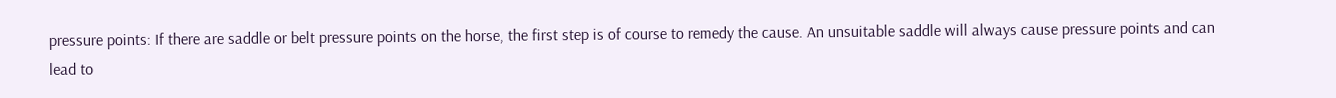pressure points: If there are saddle or belt pressure points on the horse, the first step is of course to remedy the cause. An unsuitable saddle will always cause pressure points and can lead to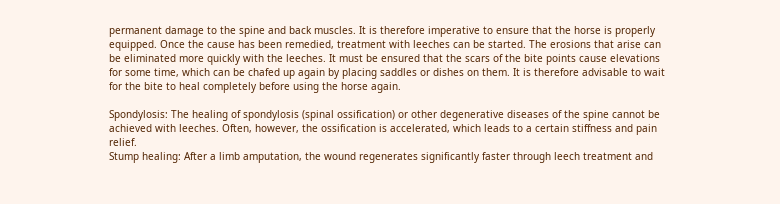permanent damage to the spine and back muscles. It is therefore imperative to ensure that the horse is properly equipped. Once the cause has been remedied, treatment with leeches can be started. The erosions that arise can be eliminated more quickly with the leeches. It must be ensured that the scars of the bite points cause elevations for some time, which can be chafed up again by placing saddles or dishes on them. It is therefore advisable to wait for the bite to heal completely before using the horse again.

Spondylosis: The healing of spondylosis (spinal ossification) or other degenerative diseases of the spine cannot be achieved with leeches. Often, however, the ossification is accelerated, which leads to a certain stiffness and pain relief.
Stump healing: After a limb amputation, the wound regenerates significantly faster through leech treatment and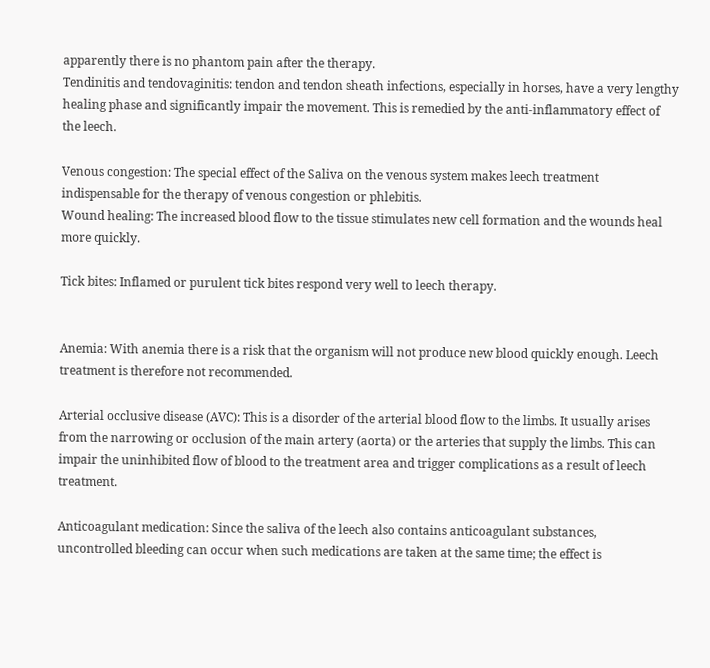apparently there is no phantom pain after the therapy.
Tendinitis and tendovaginitis: tendon and tendon sheath infections, especially in horses, have a very lengthy healing phase and significantly impair the movement. This is remedied by the anti-inflammatory effect of the leech.

Venous congestion: The special effect of the Saliva on the venous system makes leech treatment indispensable for the therapy of venous congestion or phlebitis.
Wound healing: The increased blood flow to the tissue stimulates new cell formation and the wounds heal more quickly.

Tick bites: Inflamed or purulent tick bites respond very well to leech therapy.


Anemia: With anemia there is a risk that the organism will not produce new blood quickly enough. Leech treatment is therefore not recommended.

Arterial occlusive disease (AVC): This is a disorder of the arterial blood flow to the limbs. It usually arises from the narrowing or occlusion of the main artery (aorta) or the arteries that supply the limbs. This can impair the uninhibited flow of blood to the treatment area and trigger complications as a result of leech treatment.

Anticoagulant medication: Since the saliva of the leech also contains anticoagulant substances, uncontrolled bleeding can occur when such medications are taken at the same time; the effect is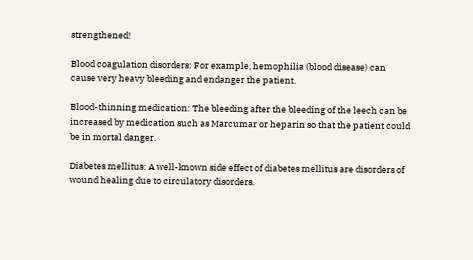strengthened!

Blood coagulation disorders: For example, hemophilia (blood disease) can cause very heavy bleeding and endanger the patient.

Blood-thinning medication: The bleeding after the bleeding of the leech can be increased by medication such as Marcumar or heparin so that the patient could be in mortal danger.

Diabetes mellitus: A well-known side effect of diabetes mellitus are disorders of wound healing due to circulatory disorders.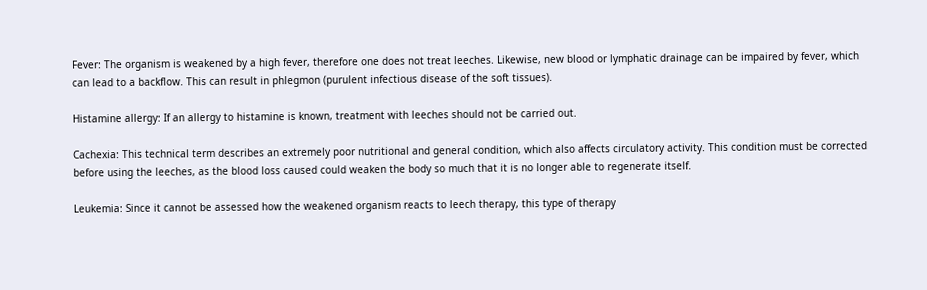Fever: The organism is weakened by a high fever, therefore one does not treat leeches. Likewise, new blood or lymphatic drainage can be impaired by fever, which can lead to a backflow. This can result in phlegmon (purulent infectious disease of the soft tissues).

Histamine allergy: If an allergy to histamine is known, treatment with leeches should not be carried out.

Cachexia: This technical term describes an extremely poor nutritional and general condition, which also affects circulatory activity. This condition must be corrected before using the leeches, as the blood loss caused could weaken the body so much that it is no longer able to regenerate itself.

Leukemia: Since it cannot be assessed how the weakened organism reacts to leech therapy, this type of therapy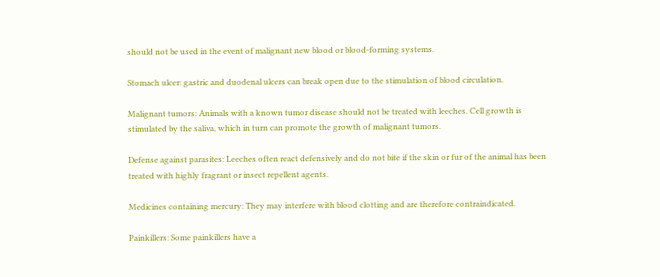should not be used in the event of malignant new blood or blood-forming systems.

Stomach ulcer: gastric and duodenal ulcers can break open due to the stimulation of blood circulation.

Malignant tumors: Animals with a known tumor disease should not be treated with leeches. Cell growth is stimulated by the saliva, which in turn can promote the growth of malignant tumors.

Defense against parasites: Leeches often react defensively and do not bite if the skin or fur of the animal has been treated with highly fragrant or insect repellent agents.

Medicines containing mercury: They may interfere with blood clotting and are therefore contraindicated.

Painkillers: Some painkillers have a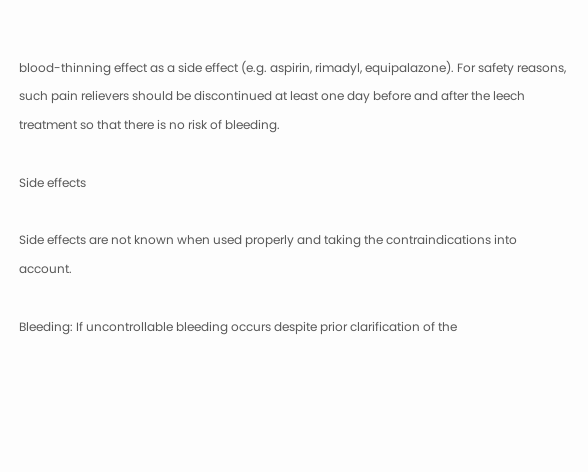blood-thinning effect as a side effect (e.g. aspirin, rimadyl, equipalazone). For safety reasons, such pain relievers should be discontinued at least one day before and after the leech treatment so that there is no risk of bleeding.

Side effects

Side effects are not known when used properly and taking the contraindications into account.

Bleeding: If uncontrollable bleeding occurs despite prior clarification of the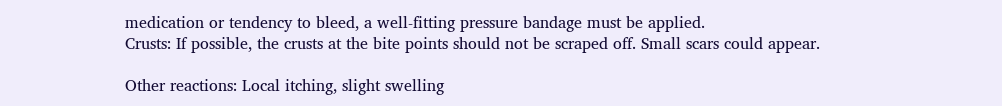medication or tendency to bleed, a well-fitting pressure bandage must be applied.
Crusts: If possible, the crusts at the bite points should not be scraped off. Small scars could appear.

Other reactions: Local itching, slight swelling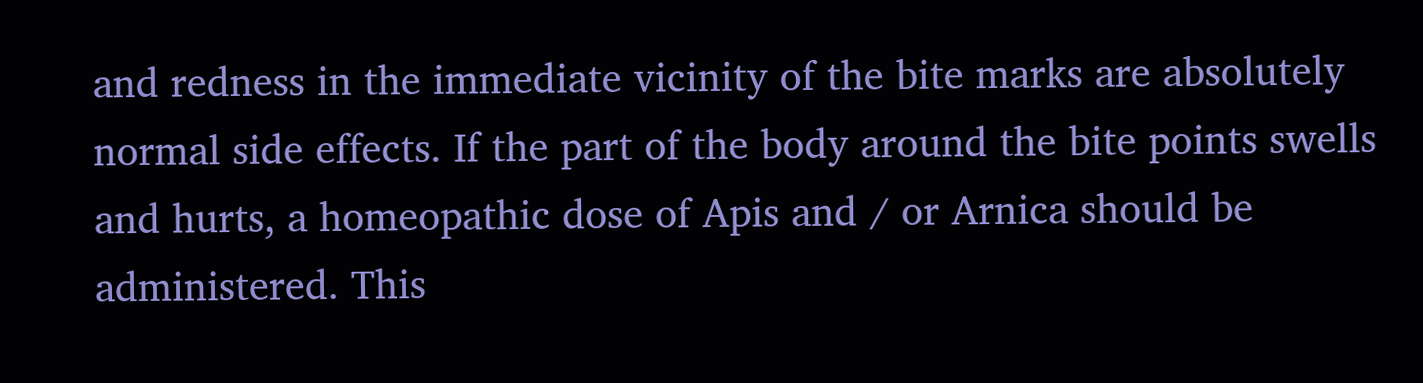and redness in the immediate vicinity of the bite marks are absolutely normal side effects. If the part of the body around the bite points swells and hurts, a homeopathic dose of Apis and / or Arnica should be administered. This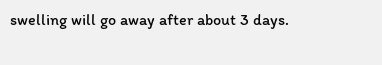swelling will go away after about 3 days.